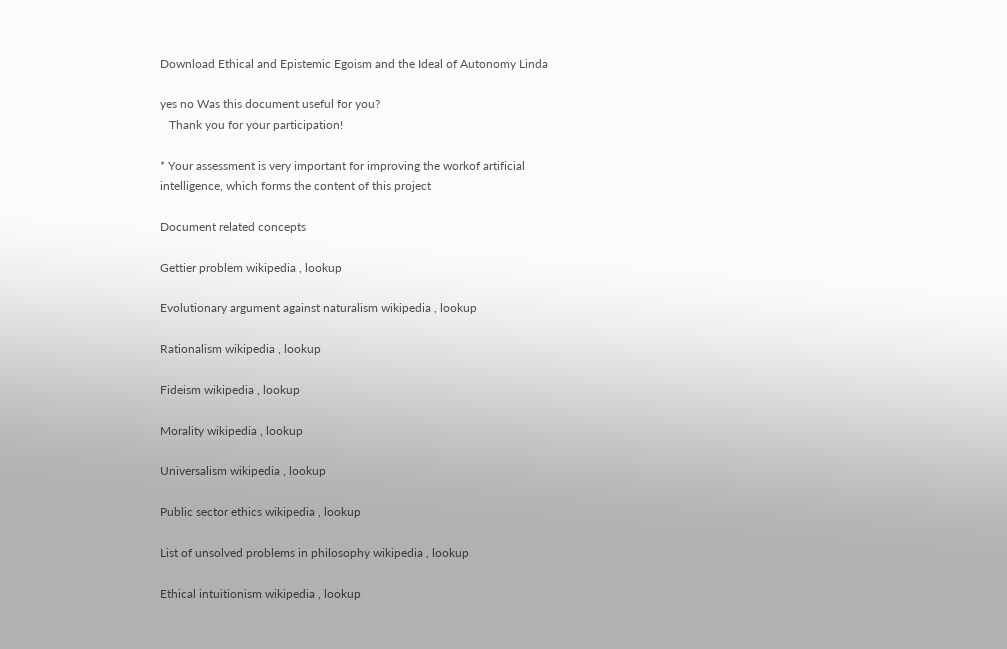Download Ethical and Epistemic Egoism and the Ideal of Autonomy Linda

yes no Was this document useful for you?
   Thank you for your participation!

* Your assessment is very important for improving the workof artificial intelligence, which forms the content of this project

Document related concepts

Gettier problem wikipedia , lookup

Evolutionary argument against naturalism wikipedia , lookup

Rationalism wikipedia , lookup

Fideism wikipedia , lookup

Morality wikipedia , lookup

Universalism wikipedia , lookup

Public sector ethics wikipedia , lookup

List of unsolved problems in philosophy wikipedia , lookup

Ethical intuitionism wikipedia , lookup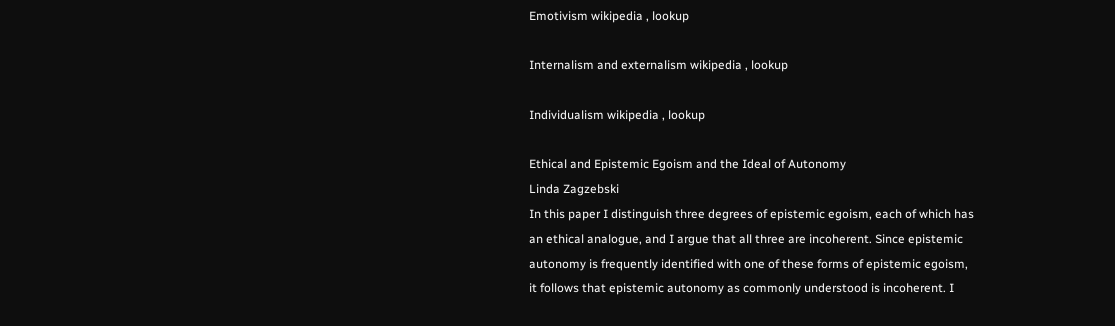Emotivism wikipedia , lookup

Internalism and externalism wikipedia , lookup

Individualism wikipedia , lookup

Ethical and Epistemic Egoism and the Ideal of Autonomy
Linda Zagzebski
In this paper I distinguish three degrees of epistemic egoism, each of which has
an ethical analogue, and I argue that all three are incoherent. Since epistemic
autonomy is frequently identified with one of these forms of epistemic egoism,
it follows that epistemic autonomy as commonly understood is incoherent. I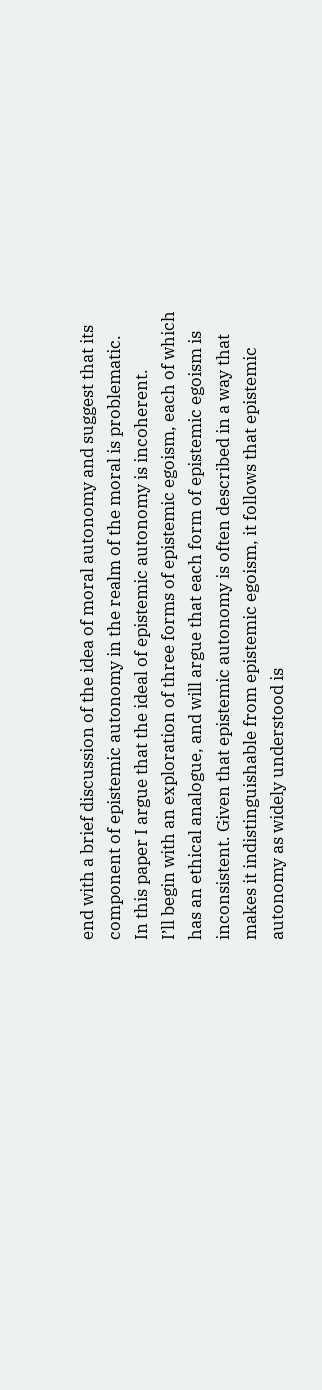end with a brief discussion of the idea of moral autonomy and suggest that its
component of epistemic autonomy in the realm of the moral is problematic.
In this paper I argue that the ideal of epistemic autonomy is incoherent.
I’ll begin with an exploration of three forms of epistemic egoism, each of which
has an ethical analogue, and will argue that each form of epistemic egoism is
inconsistent. Given that epistemic autonomy is often described in a way that
makes it indistinguishable from epistemic egoism, it follows that epistemic
autonomy as widely understood is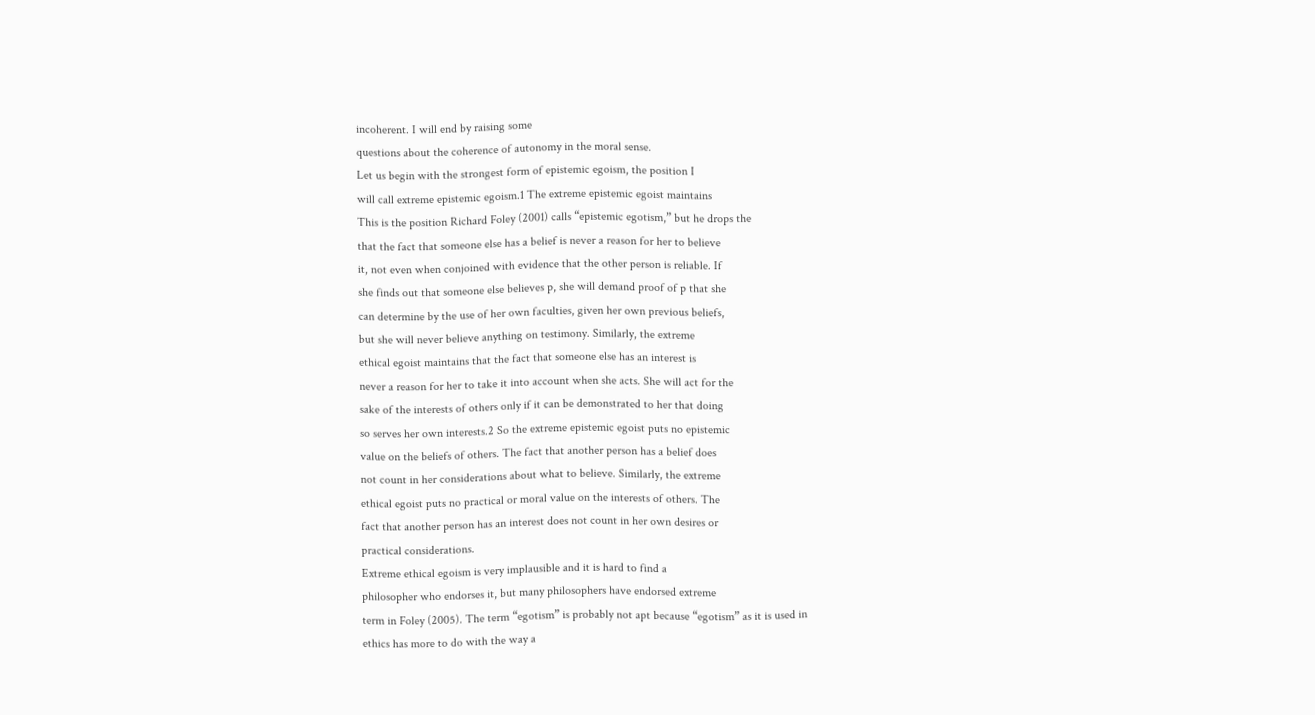incoherent. I will end by raising some
questions about the coherence of autonomy in the moral sense.
Let us begin with the strongest form of epistemic egoism, the position I
will call extreme epistemic egoism.1 The extreme epistemic egoist maintains
This is the position Richard Foley (2001) calls “epistemic egotism,” but he drops the
that the fact that someone else has a belief is never a reason for her to believe
it, not even when conjoined with evidence that the other person is reliable. If
she finds out that someone else believes p, she will demand proof of p that she
can determine by the use of her own faculties, given her own previous beliefs,
but she will never believe anything on testimony. Similarly, the extreme
ethical egoist maintains that the fact that someone else has an interest is
never a reason for her to take it into account when she acts. She will act for the
sake of the interests of others only if it can be demonstrated to her that doing
so serves her own interests.2 So the extreme epistemic egoist puts no epistemic
value on the beliefs of others. The fact that another person has a belief does
not count in her considerations about what to believe. Similarly, the extreme
ethical egoist puts no practical or moral value on the interests of others. The
fact that another person has an interest does not count in her own desires or
practical considerations.
Extreme ethical egoism is very implausible and it is hard to find a
philosopher who endorses it, but many philosophers have endorsed extreme
term in Foley (2005). The term “egotism” is probably not apt because “egotism” as it is used in
ethics has more to do with the way a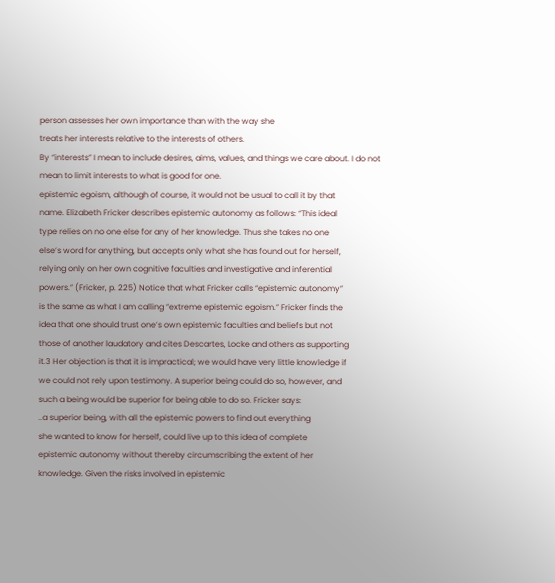person assesses her own importance than with the way she
treats her interests relative to the interests of others.
By “interests” I mean to include desires, aims, values, and things we care about. I do not
mean to limit interests to what is good for one.
epistemic egoism, although of course, it would not be usual to call it by that
name. Elizabeth Fricker describes epistemic autonomy as follows: “This ideal
type relies on no one else for any of her knowledge. Thus she takes no one
else’s word for anything, but accepts only what she has found out for herself,
relying only on her own cognitive faculties and investigative and inferential
powers.” (Fricker, p. 225) Notice that what Fricker calls “epistemic autonomy”
is the same as what I am calling “extreme epistemic egoism.” Fricker finds the
idea that one should trust one’s own epistemic faculties and beliefs but not
those of another laudatory and cites Descartes, Locke and others as supporting
it.3 Her objection is that it is impractical; we would have very little knowledge if
we could not rely upon testimony. A superior being could do so, however, and
such a being would be superior for being able to do so. Fricker says:
..a superior being, with all the epistemic powers to find out everything
she wanted to know for herself, could live up to this idea of complete
epistemic autonomy without thereby circumscribing the extent of her
knowledge. Given the risks involved in epistemic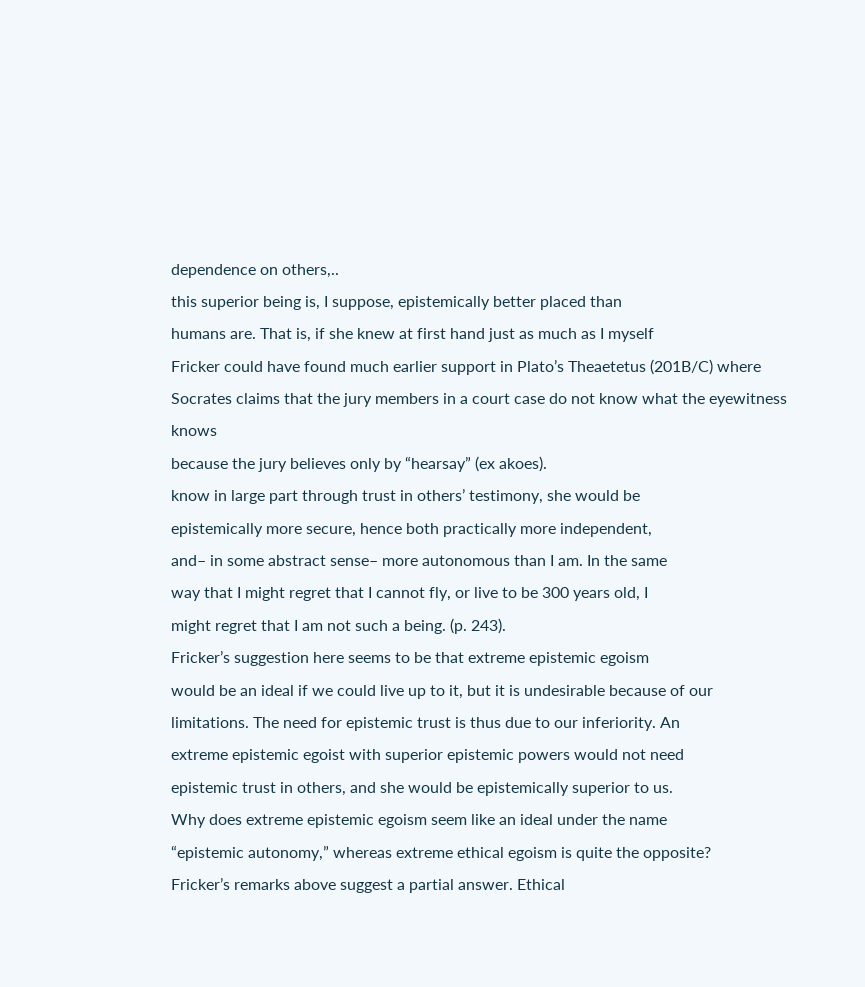dependence on others,..
this superior being is, I suppose, epistemically better placed than
humans are. That is, if she knew at first hand just as much as I myself
Fricker could have found much earlier support in Plato’s Theaetetus (201B/C) where
Socrates claims that the jury members in a court case do not know what the eyewitness knows
because the jury believes only by “hearsay” (ex akoes).
know in large part through trust in others’ testimony, she would be
epistemically more secure, hence both practically more independent,
and– in some abstract sense– more autonomous than I am. In the same
way that I might regret that I cannot fly, or live to be 300 years old, I
might regret that I am not such a being. (p. 243).
Fricker’s suggestion here seems to be that extreme epistemic egoism
would be an ideal if we could live up to it, but it is undesirable because of our
limitations. The need for epistemic trust is thus due to our inferiority. An
extreme epistemic egoist with superior epistemic powers would not need
epistemic trust in others, and she would be epistemically superior to us.
Why does extreme epistemic egoism seem like an ideal under the name
“epistemic autonomy,” whereas extreme ethical egoism is quite the opposite?
Fricker’s remarks above suggest a partial answer. Ethical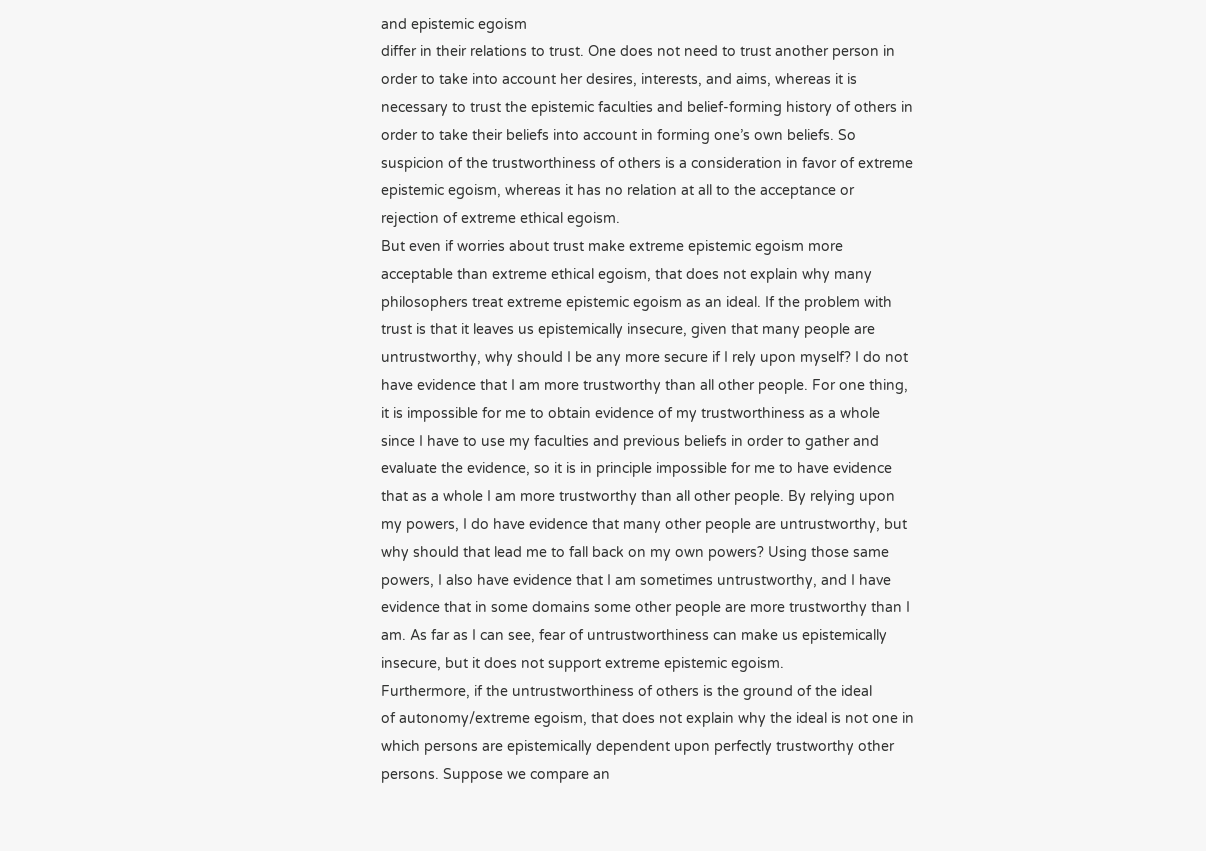and epistemic egoism
differ in their relations to trust. One does not need to trust another person in
order to take into account her desires, interests, and aims, whereas it is
necessary to trust the epistemic faculties and belief-forming history of others in
order to take their beliefs into account in forming one’s own beliefs. So
suspicion of the trustworthiness of others is a consideration in favor of extreme
epistemic egoism, whereas it has no relation at all to the acceptance or
rejection of extreme ethical egoism.
But even if worries about trust make extreme epistemic egoism more
acceptable than extreme ethical egoism, that does not explain why many
philosophers treat extreme epistemic egoism as an ideal. If the problem with
trust is that it leaves us epistemically insecure, given that many people are
untrustworthy, why should I be any more secure if I rely upon myself? I do not
have evidence that I am more trustworthy than all other people. For one thing,
it is impossible for me to obtain evidence of my trustworthiness as a whole
since I have to use my faculties and previous beliefs in order to gather and
evaluate the evidence, so it is in principle impossible for me to have evidence
that as a whole I am more trustworthy than all other people. By relying upon
my powers, I do have evidence that many other people are untrustworthy, but
why should that lead me to fall back on my own powers? Using those same
powers, I also have evidence that I am sometimes untrustworthy, and I have
evidence that in some domains some other people are more trustworthy than I
am. As far as I can see, fear of untrustworthiness can make us epistemically
insecure, but it does not support extreme epistemic egoism.
Furthermore, if the untrustworthiness of others is the ground of the ideal
of autonomy/extreme egoism, that does not explain why the ideal is not one in
which persons are epistemically dependent upon perfectly trustworthy other
persons. Suppose we compare an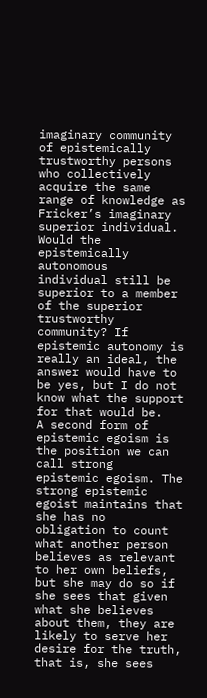imaginary community of epistemically
trustworthy persons who collectively acquire the same range of knowledge as
Fricker’s imaginary superior individual. Would the epistemically autonomous
individual still be superior to a member of the superior trustworthy
community? If epistemic autonomy is really an ideal, the answer would have to
be yes, but I do not know what the support for that would be.
A second form of epistemic egoism is the position we can call strong
epistemic egoism. The strong epistemic egoist maintains that she has no
obligation to count what another person believes as relevant to her own beliefs,
but she may do so if she sees that given what she believes about them, they are
likely to serve her desire for the truth, that is, she sees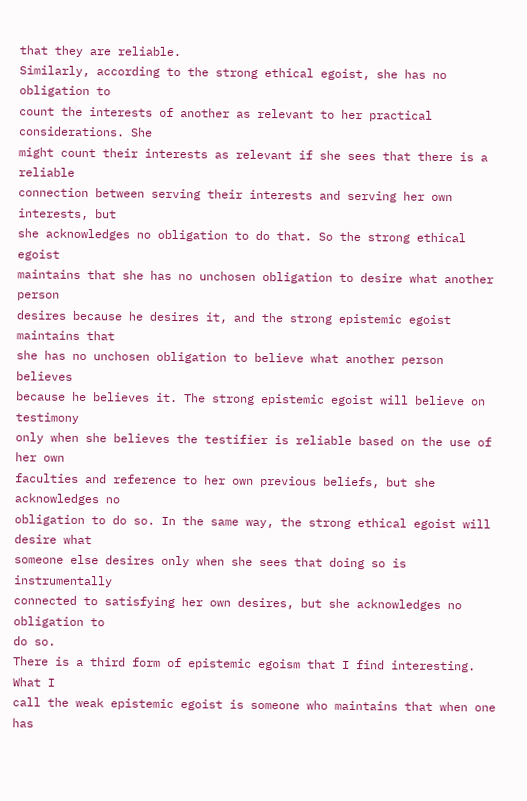that they are reliable.
Similarly, according to the strong ethical egoist, she has no obligation to
count the interests of another as relevant to her practical considerations. She
might count their interests as relevant if she sees that there is a reliable
connection between serving their interests and serving her own interests, but
she acknowledges no obligation to do that. So the strong ethical egoist
maintains that she has no unchosen obligation to desire what another person
desires because he desires it, and the strong epistemic egoist maintains that
she has no unchosen obligation to believe what another person believes
because he believes it. The strong epistemic egoist will believe on testimony
only when she believes the testifier is reliable based on the use of her own
faculties and reference to her own previous beliefs, but she acknowledges no
obligation to do so. In the same way, the strong ethical egoist will desire what
someone else desires only when she sees that doing so is instrumentally
connected to satisfying her own desires, but she acknowledges no obligation to
do so.
There is a third form of epistemic egoism that I find interesting. What I
call the weak epistemic egoist is someone who maintains that when one has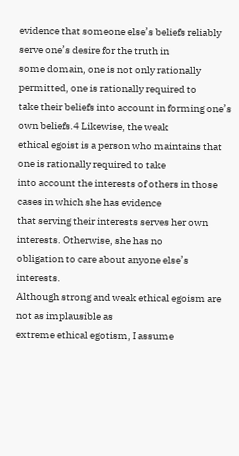evidence that someone else’s beliefs reliably serve one’s desire for the truth in
some domain, one is not only rationally permitted, one is rationally required to
take their beliefs into account in forming one’s own beliefs.4 Likewise, the weak
ethical egoist is a person who maintains that one is rationally required to take
into account the interests of others in those cases in which she has evidence
that serving their interests serves her own interests. Otherwise, she has no
obligation to care about anyone else’s interests.
Although strong and weak ethical egoism are not as implausible as
extreme ethical egotism, I assume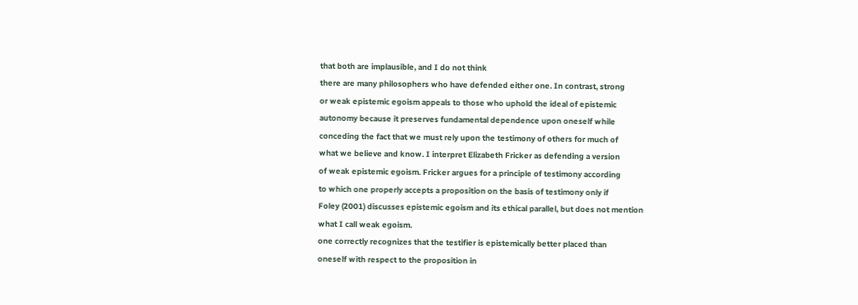that both are implausible, and I do not think
there are many philosophers who have defended either one. In contrast, strong
or weak epistemic egoism appeals to those who uphold the ideal of epistemic
autonomy because it preserves fundamental dependence upon oneself while
conceding the fact that we must rely upon the testimony of others for much of
what we believe and know. I interpret Elizabeth Fricker as defending a version
of weak epistemic egoism. Fricker argues for a principle of testimony according
to which one properly accepts a proposition on the basis of testimony only if
Foley (2001) discusses epistemic egoism and its ethical parallel, but does not mention
what I call weak egoism.
one correctly recognizes that the testifier is epistemically better placed than
oneself with respect to the proposition in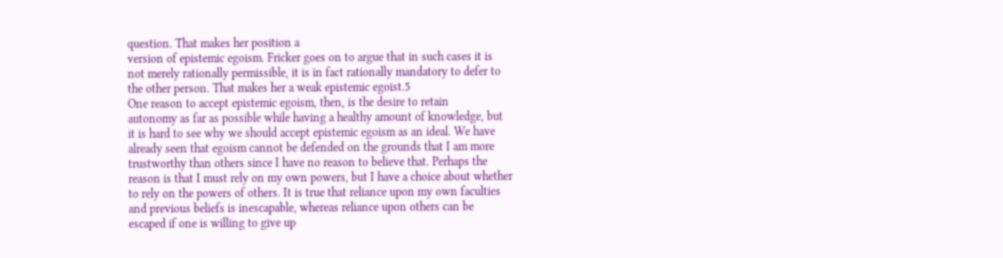question. That makes her position a
version of epistemic egoism. Fricker goes on to argue that in such cases it is
not merely rationally permissible, it is in fact rationally mandatory to defer to
the other person. That makes her a weak epistemic egoist.5
One reason to accept epistemic egoism, then, is the desire to retain
autonomy as far as possible while having a healthy amount of knowledge, but
it is hard to see why we should accept epistemic egoism as an ideal. We have
already seen that egoism cannot be defended on the grounds that I am more
trustworthy than others since I have no reason to believe that. Perhaps the
reason is that I must rely on my own powers, but I have a choice about whether
to rely on the powers of others. It is true that reliance upon my own faculties
and previous beliefs is inescapable, whereas reliance upon others can be
escaped if one is willing to give up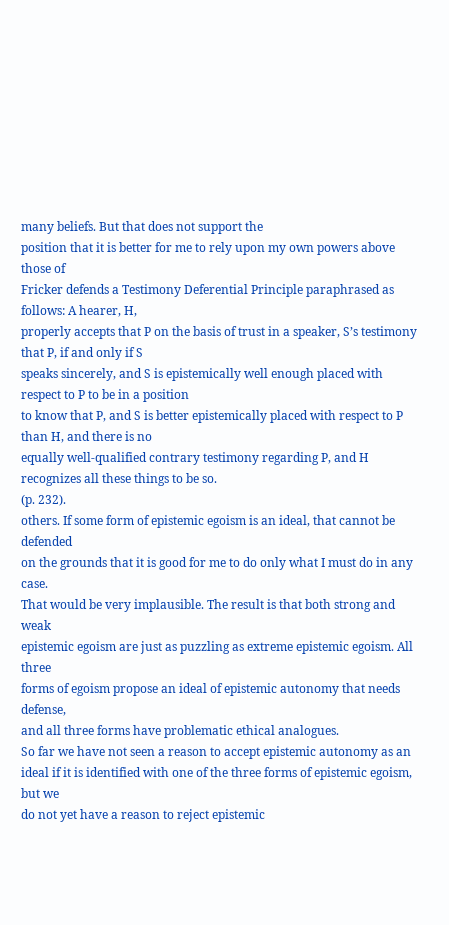many beliefs. But that does not support the
position that it is better for me to rely upon my own powers above those of
Fricker defends a Testimony Deferential Principle paraphrased as follows: A hearer, H,
properly accepts that P on the basis of trust in a speaker, S’s testimony that P, if and only if S
speaks sincerely, and S is epistemically well enough placed with respect to P to be in a position
to know that P, and S is better epistemically placed with respect to P than H, and there is no
equally well-qualified contrary testimony regarding P, and H recognizes all these things to be so.
(p. 232).
others. If some form of epistemic egoism is an ideal, that cannot be defended
on the grounds that it is good for me to do only what I must do in any case.
That would be very implausible. The result is that both strong and weak
epistemic egoism are just as puzzling as extreme epistemic egoism. All three
forms of egoism propose an ideal of epistemic autonomy that needs defense,
and all three forms have problematic ethical analogues.
So far we have not seen a reason to accept epistemic autonomy as an
ideal if it is identified with one of the three forms of epistemic egoism, but we
do not yet have a reason to reject epistemic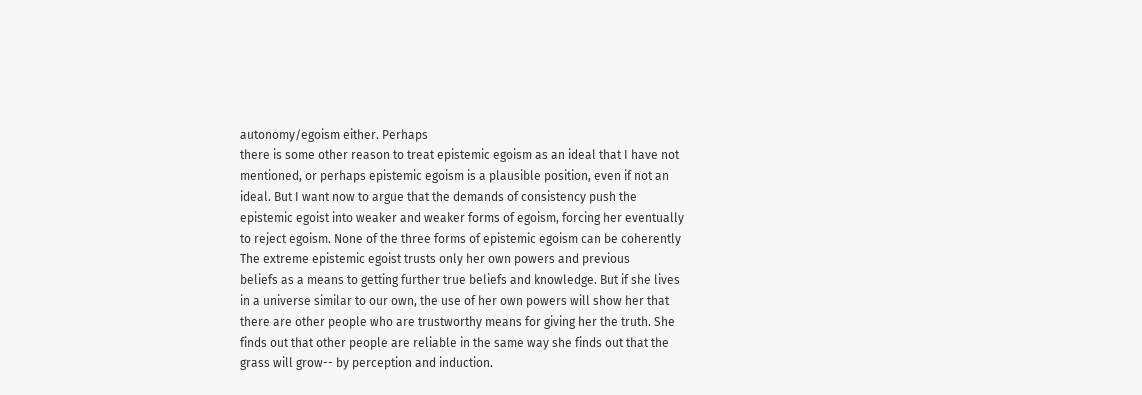autonomy/egoism either. Perhaps
there is some other reason to treat epistemic egoism as an ideal that I have not
mentioned, or perhaps epistemic egoism is a plausible position, even if not an
ideal. But I want now to argue that the demands of consistency push the
epistemic egoist into weaker and weaker forms of egoism, forcing her eventually
to reject egoism. None of the three forms of epistemic egoism can be coherently
The extreme epistemic egoist trusts only her own powers and previous
beliefs as a means to getting further true beliefs and knowledge. But if she lives
in a universe similar to our own, the use of her own powers will show her that
there are other people who are trustworthy means for giving her the truth. She
finds out that other people are reliable in the same way she finds out that the
grass will grow-- by perception and induction.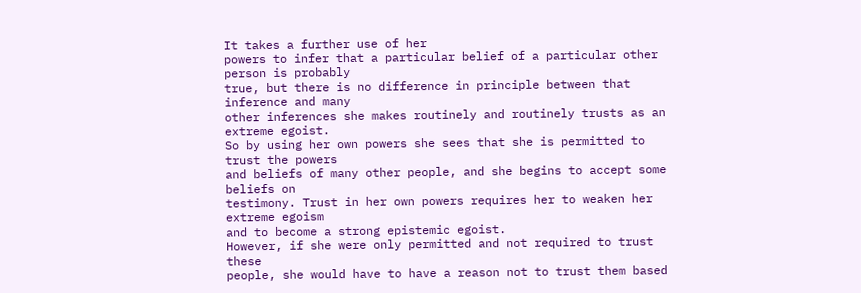It takes a further use of her
powers to infer that a particular belief of a particular other person is probably
true, but there is no difference in principle between that inference and many
other inferences she makes routinely and routinely trusts as an extreme egoist.
So by using her own powers she sees that she is permitted to trust the powers
and beliefs of many other people, and she begins to accept some beliefs on
testimony. Trust in her own powers requires her to weaken her extreme egoism
and to become a strong epistemic egoist.
However, if she were only permitted and not required to trust these
people, she would have to have a reason not to trust them based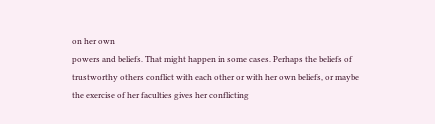on her own
powers and beliefs. That might happen in some cases. Perhaps the beliefs of
trustworthy others conflict with each other or with her own beliefs, or maybe
the exercise of her faculties gives her conflicting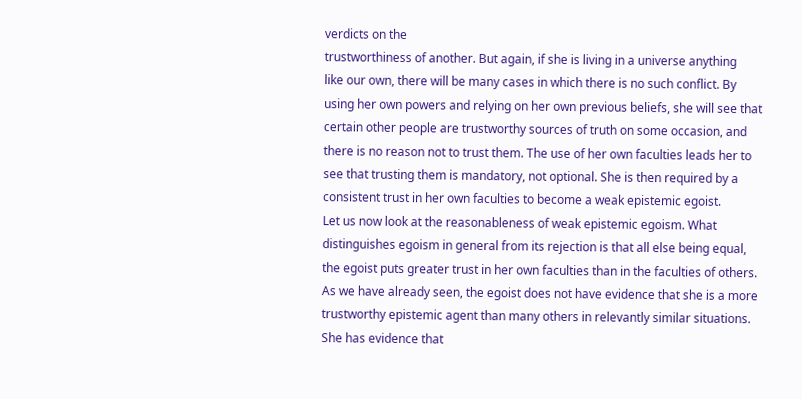verdicts on the
trustworthiness of another. But again, if she is living in a universe anything
like our own, there will be many cases in which there is no such conflict. By
using her own powers and relying on her own previous beliefs, she will see that
certain other people are trustworthy sources of truth on some occasion, and
there is no reason not to trust them. The use of her own faculties leads her to
see that trusting them is mandatory, not optional. She is then required by a
consistent trust in her own faculties to become a weak epistemic egoist.
Let us now look at the reasonableness of weak epistemic egoism. What
distinguishes egoism in general from its rejection is that all else being equal,
the egoist puts greater trust in her own faculties than in the faculties of others.
As we have already seen, the egoist does not have evidence that she is a more
trustworthy epistemic agent than many others in relevantly similar situations.
She has evidence that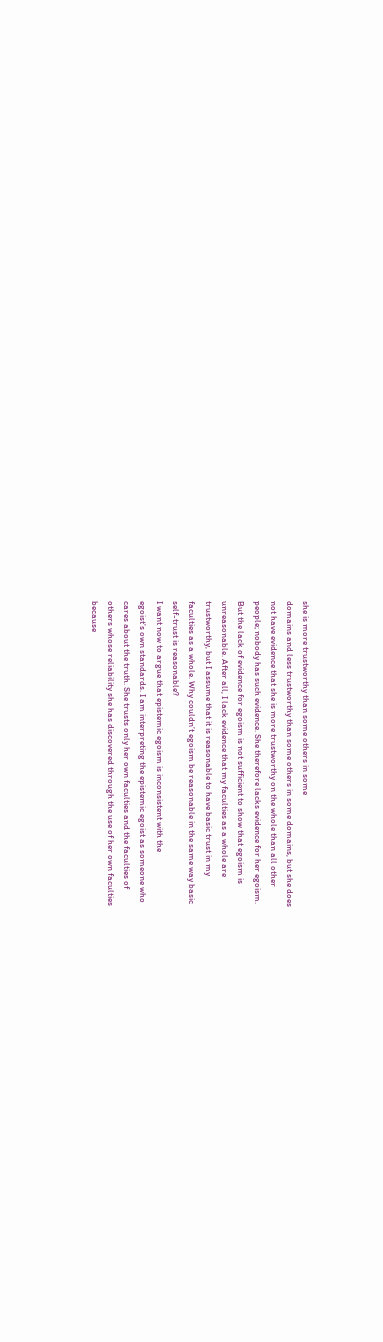she is more trustworthy than some others in some
domains and less trustworthy than some others in some domains, but she does
not have evidence that she is more trustworthy on the whole than all other
people; nobody has such evidence. She therefore lacks evidence for her egoism.
But the lack of evidence for egoism is not sufficient to show that egoism is
unreasonable. After all, I lack evidence that my faculties as a whole are
trustworthy, but I assume that it is reasonable to have basic trust in my
faculties as a whole. Why couldn’t egoism be reasonable in the same way basic
self-trust is reasonable?
I want now to argue that epistemic egoism is inconsistent with the
egoist’s own standards. I am interpreting the epistemic egoist as someone who
cares about the truth. She trusts only her own faculties and the faculties of
others whose reliability she has discovered through the use of her own faculties
because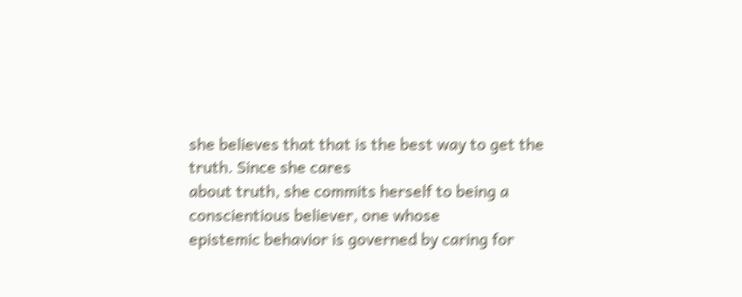she believes that that is the best way to get the truth. Since she cares
about truth, she commits herself to being a conscientious believer, one whose
epistemic behavior is governed by caring for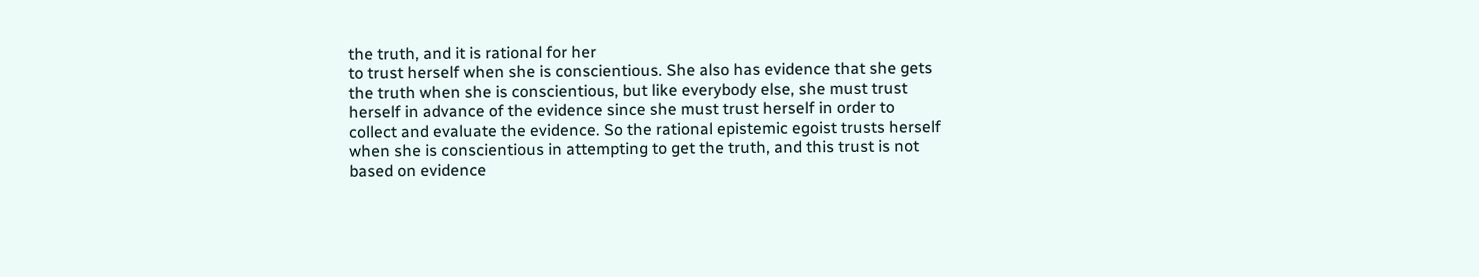the truth, and it is rational for her
to trust herself when she is conscientious. She also has evidence that she gets
the truth when she is conscientious, but like everybody else, she must trust
herself in advance of the evidence since she must trust herself in order to
collect and evaluate the evidence. So the rational epistemic egoist trusts herself
when she is conscientious in attempting to get the truth, and this trust is not
based on evidence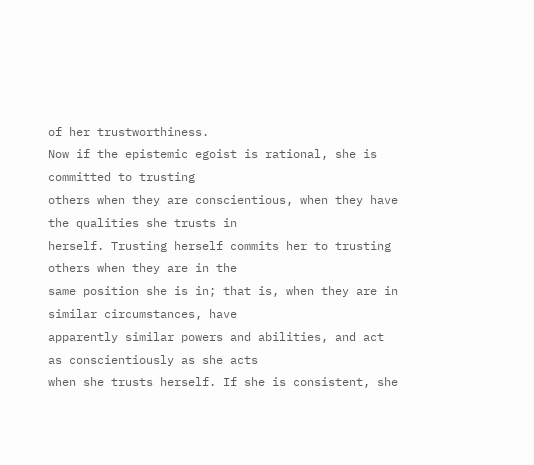of her trustworthiness.
Now if the epistemic egoist is rational, she is committed to trusting
others when they are conscientious, when they have the qualities she trusts in
herself. Trusting herself commits her to trusting others when they are in the
same position she is in; that is, when they are in similar circumstances, have
apparently similar powers and abilities, and act as conscientiously as she acts
when she trusts herself. If she is consistent, she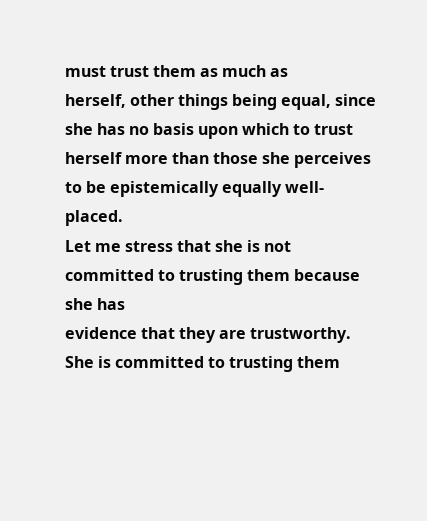must trust them as much as
herself, other things being equal, since she has no basis upon which to trust
herself more than those she perceives to be epistemically equally well-placed.
Let me stress that she is not committed to trusting them because she has
evidence that they are trustworthy. She is committed to trusting them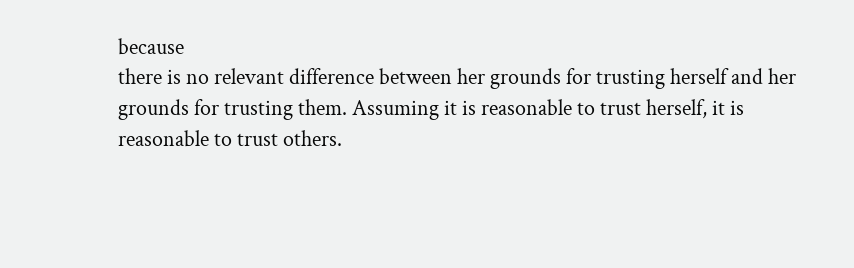because
there is no relevant difference between her grounds for trusting herself and her
grounds for trusting them. Assuming it is reasonable to trust herself, it is
reasonable to trust others.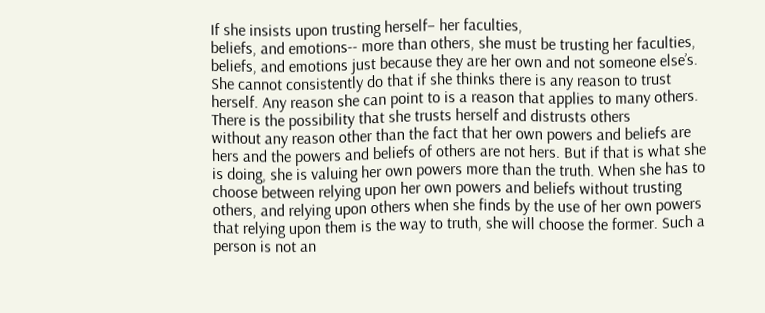If she insists upon trusting herself– her faculties,
beliefs, and emotions-- more than others, she must be trusting her faculties,
beliefs, and emotions just because they are her own and not someone else’s.
She cannot consistently do that if she thinks there is any reason to trust
herself. Any reason she can point to is a reason that applies to many others.
There is the possibility that she trusts herself and distrusts others
without any reason other than the fact that her own powers and beliefs are
hers and the powers and beliefs of others are not hers. But if that is what she
is doing, she is valuing her own powers more than the truth. When she has to
choose between relying upon her own powers and beliefs without trusting
others, and relying upon others when she finds by the use of her own powers
that relying upon them is the way to truth, she will choose the former. Such a
person is not an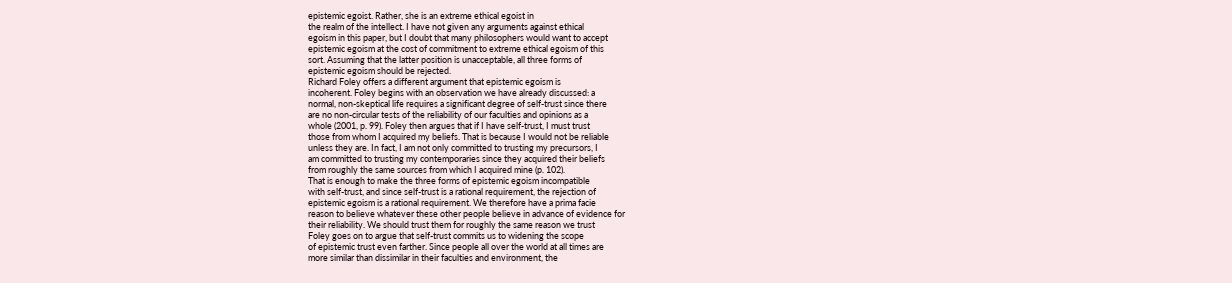epistemic egoist. Rather, she is an extreme ethical egoist in
the realm of the intellect. I have not given any arguments against ethical
egoism in this paper, but I doubt that many philosophers would want to accept
epistemic egoism at the cost of commitment to extreme ethical egoism of this
sort. Assuming that the latter position is unacceptable, all three forms of
epistemic egoism should be rejected.
Richard Foley offers a different argument that epistemic egoism is
incoherent. Foley begins with an observation we have already discussed: a
normal, non-skeptical life requires a significant degree of self-trust since there
are no non-circular tests of the reliability of our faculties and opinions as a
whole (2001, p. 99). Foley then argues that if I have self-trust, I must trust
those from whom I acquired my beliefs. That is because I would not be reliable
unless they are. In fact, I am not only committed to trusting my precursors, I
am committed to trusting my contemporaries since they acquired their beliefs
from roughly the same sources from which I acquired mine (p. 102).
That is enough to make the three forms of epistemic egoism incompatible
with self-trust, and since self-trust is a rational requirement, the rejection of
epistemic egoism is a rational requirement. We therefore have a prima facie
reason to believe whatever these other people believe in advance of evidence for
their reliability. We should trust them for roughly the same reason we trust
Foley goes on to argue that self-trust commits us to widening the scope
of epistemic trust even farther. Since people all over the world at all times are
more similar than dissimilar in their faculties and environment, the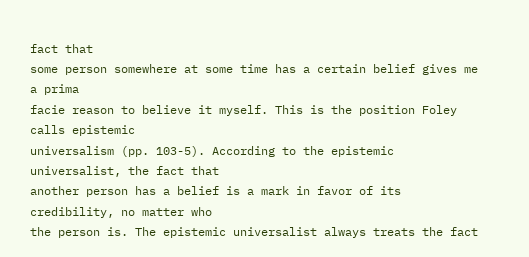fact that
some person somewhere at some time has a certain belief gives me a prima
facie reason to believe it myself. This is the position Foley calls epistemic
universalism (pp. 103-5). According to the epistemic universalist, the fact that
another person has a belief is a mark in favor of its credibility, no matter who
the person is. The epistemic universalist always treats the fact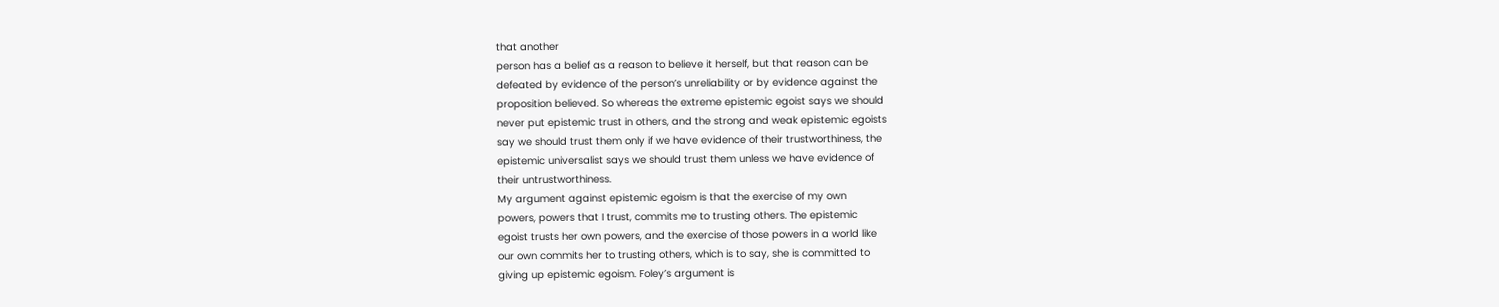that another
person has a belief as a reason to believe it herself, but that reason can be
defeated by evidence of the person’s unreliability or by evidence against the
proposition believed. So whereas the extreme epistemic egoist says we should
never put epistemic trust in others, and the strong and weak epistemic egoists
say we should trust them only if we have evidence of their trustworthiness, the
epistemic universalist says we should trust them unless we have evidence of
their untrustworthiness.
My argument against epistemic egoism is that the exercise of my own
powers, powers that I trust, commits me to trusting others. The epistemic
egoist trusts her own powers, and the exercise of those powers in a world like
our own commits her to trusting others, which is to say, she is committed to
giving up epistemic egoism. Foley’s argument is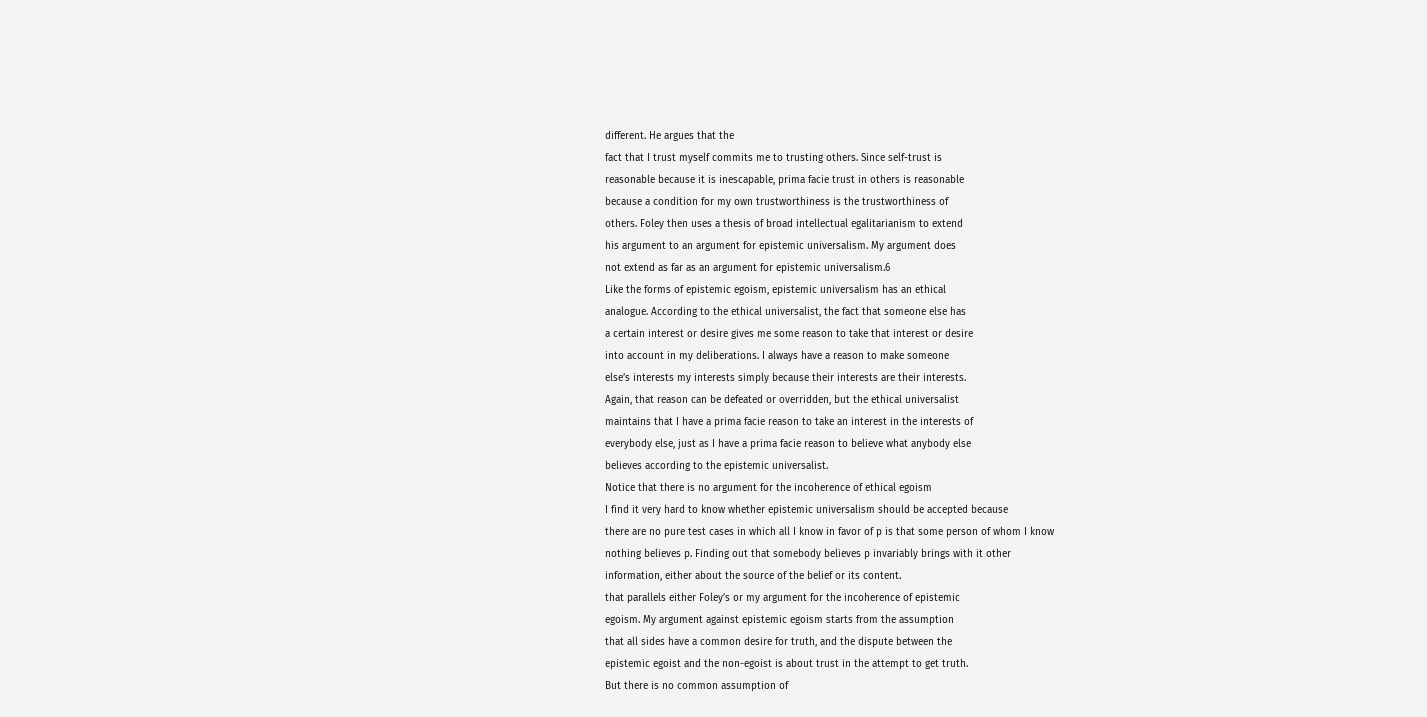different. He argues that the
fact that I trust myself commits me to trusting others. Since self-trust is
reasonable because it is inescapable, prima facie trust in others is reasonable
because a condition for my own trustworthiness is the trustworthiness of
others. Foley then uses a thesis of broad intellectual egalitarianism to extend
his argument to an argument for epistemic universalism. My argument does
not extend as far as an argument for epistemic universalism.6
Like the forms of epistemic egoism, epistemic universalism has an ethical
analogue. According to the ethical universalist, the fact that someone else has
a certain interest or desire gives me some reason to take that interest or desire
into account in my deliberations. I always have a reason to make someone
else’s interests my interests simply because their interests are their interests.
Again, that reason can be defeated or overridden, but the ethical universalist
maintains that I have a prima facie reason to take an interest in the interests of
everybody else, just as I have a prima facie reason to believe what anybody else
believes according to the epistemic universalist.
Notice that there is no argument for the incoherence of ethical egoism
I find it very hard to know whether epistemic universalism should be accepted because
there are no pure test cases in which all I know in favor of p is that some person of whom I know
nothing believes p. Finding out that somebody believes p invariably brings with it other
information, either about the source of the belief or its content.
that parallels either Foley’s or my argument for the incoherence of epistemic
egoism. My argument against epistemic egoism starts from the assumption
that all sides have a common desire for truth, and the dispute between the
epistemic egoist and the non-egoist is about trust in the attempt to get truth.
But there is no common assumption of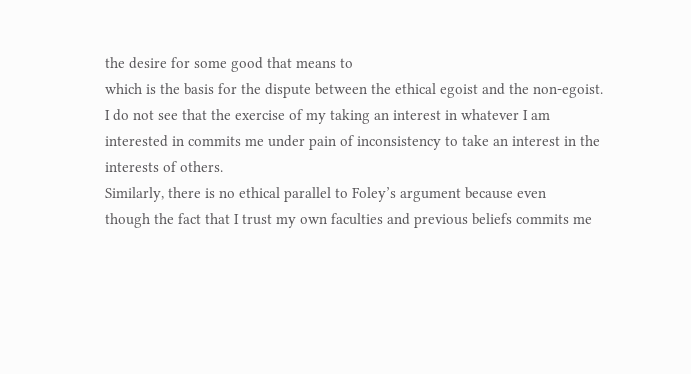the desire for some good that means to
which is the basis for the dispute between the ethical egoist and the non-egoist.
I do not see that the exercise of my taking an interest in whatever I am
interested in commits me under pain of inconsistency to take an interest in the
interests of others.
Similarly, there is no ethical parallel to Foley’s argument because even
though the fact that I trust my own faculties and previous beliefs commits me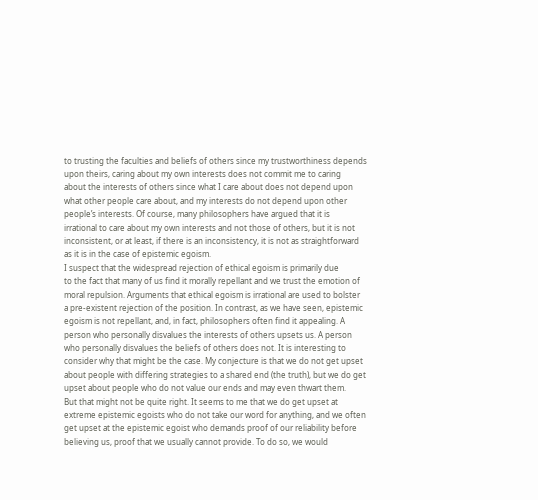to trusting the faculties and beliefs of others since my trustworthiness depends
upon theirs, caring about my own interests does not commit me to caring
about the interests of others since what I care about does not depend upon
what other people care about, and my interests do not depend upon other
people’s interests. Of course, many philosophers have argued that it is
irrational to care about my own interests and not those of others, but it is not
inconsistent, or at least, if there is an inconsistency, it is not as straightforward
as it is in the case of epistemic egoism.
I suspect that the widespread rejection of ethical egoism is primarily due
to the fact that many of us find it morally repellant and we trust the emotion of
moral repulsion. Arguments that ethical egoism is irrational are used to bolster
a pre-existent rejection of the position. In contrast, as we have seen, epistemic
egoism is not repellant, and, in fact, philosophers often find it appealing. A
person who personally disvalues the interests of others upsets us. A person
who personally disvalues the beliefs of others does not. It is interesting to
consider why that might be the case. My conjecture is that we do not get upset
about people with differing strategies to a shared end (the truth), but we do get
upset about people who do not value our ends and may even thwart them.
But that might not be quite right. It seems to me that we do get upset at
extreme epistemic egoists who do not take our word for anything, and we often
get upset at the epistemic egoist who demands proof of our reliability before
believing us, proof that we usually cannot provide. To do so, we would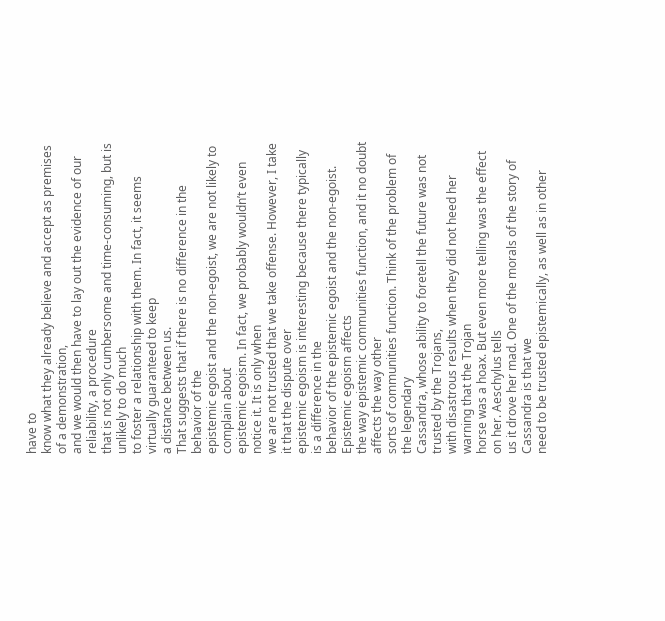have to
know what they already believe and accept as premises of a demonstration,
and we would then have to lay out the evidence of our reliability, a procedure
that is not only cumbersome and time-consuming, but is unlikely to do much
to foster a relationship with them. In fact, it seems virtually guaranteed to keep
a distance between us.
That suggests that if there is no difference in the behavior of the
epistemic egoist and the non-egoist, we are not likely to complain about
epistemic egoism. In fact, we probably wouldn’t even notice it. It is only when
we are not trusted that we take offense. However, I take it that the dispute over
epistemic egoism is interesting because there typically is a difference in the
behavior of the epistemic egoist and the non-egoist. Epistemic egoism affects
the way epistemic communities function, and it no doubt affects the way other
sorts of communities function. Think of the problem of the legendary
Cassandra, whose ability to foretell the future was not trusted by the Trojans,
with disastrous results when they did not heed her warning that the Trojan
horse was a hoax. But even more telling was the effect on her. Aeschylus tells
us it drove her mad. One of the morals of the story of Cassandra is that we
need to be trusted epistemically, as well as in other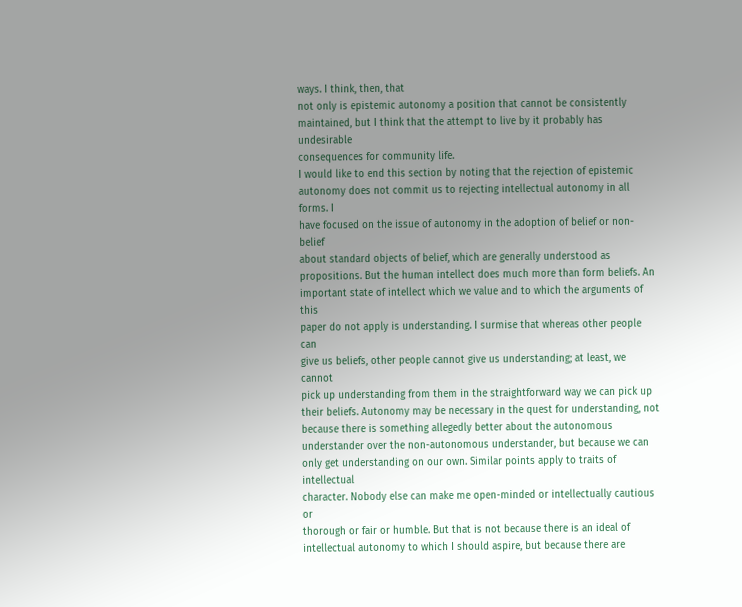ways. I think, then, that
not only is epistemic autonomy a position that cannot be consistently
maintained, but I think that the attempt to live by it probably has undesirable
consequences for community life.
I would like to end this section by noting that the rejection of epistemic
autonomy does not commit us to rejecting intellectual autonomy in all forms. I
have focused on the issue of autonomy in the adoption of belief or non-belief
about standard objects of belief, which are generally understood as
propositions. But the human intellect does much more than form beliefs. An
important state of intellect which we value and to which the arguments of this
paper do not apply is understanding. I surmise that whereas other people can
give us beliefs, other people cannot give us understanding; at least, we cannot
pick up understanding from them in the straightforward way we can pick up
their beliefs. Autonomy may be necessary in the quest for understanding, not
because there is something allegedly better about the autonomous
understander over the non-autonomous understander, but because we can
only get understanding on our own. Similar points apply to traits of intellectual
character. Nobody else can make me open-minded or intellectually cautious or
thorough or fair or humble. But that is not because there is an ideal of
intellectual autonomy to which I should aspire, but because there are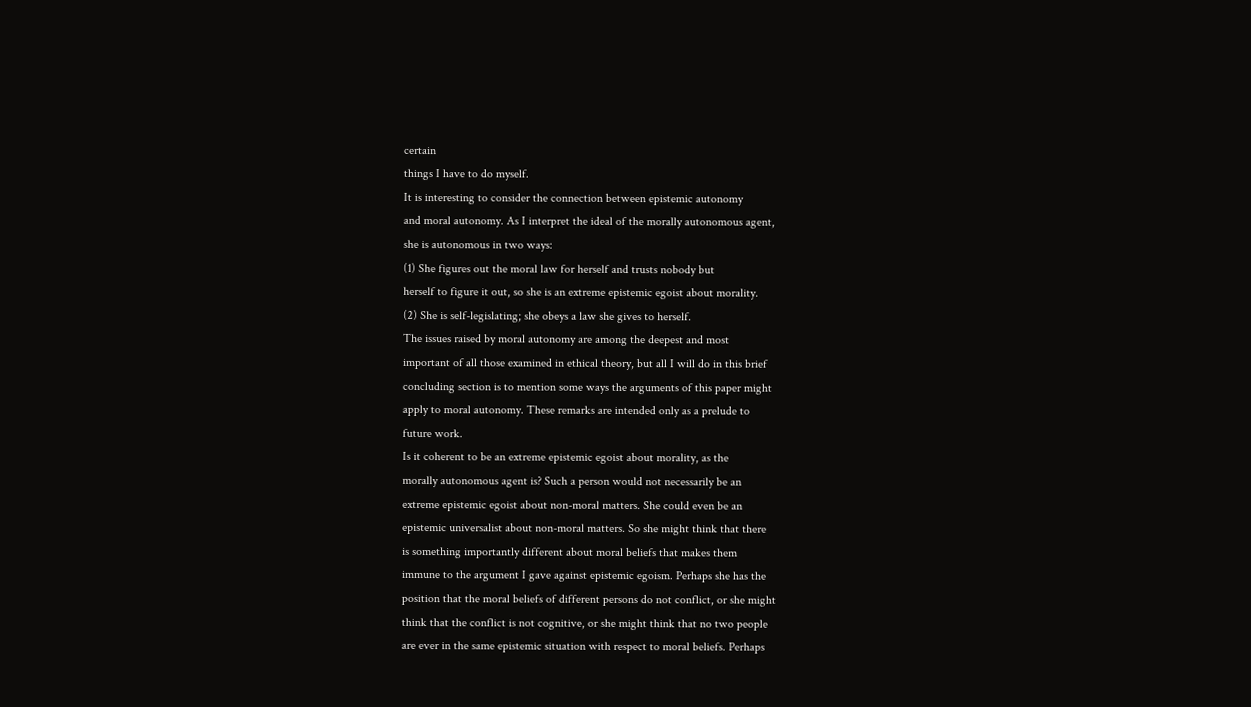certain
things I have to do myself.
It is interesting to consider the connection between epistemic autonomy
and moral autonomy. As I interpret the ideal of the morally autonomous agent,
she is autonomous in two ways:
(1) She figures out the moral law for herself and trusts nobody but
herself to figure it out, so she is an extreme epistemic egoist about morality.
(2) She is self-legislating; she obeys a law she gives to herself.
The issues raised by moral autonomy are among the deepest and most
important of all those examined in ethical theory, but all I will do in this brief
concluding section is to mention some ways the arguments of this paper might
apply to moral autonomy. These remarks are intended only as a prelude to
future work.
Is it coherent to be an extreme epistemic egoist about morality, as the
morally autonomous agent is? Such a person would not necessarily be an
extreme epistemic egoist about non-moral matters. She could even be an
epistemic universalist about non-moral matters. So she might think that there
is something importantly different about moral beliefs that makes them
immune to the argument I gave against epistemic egoism. Perhaps she has the
position that the moral beliefs of different persons do not conflict, or she might
think that the conflict is not cognitive, or she might think that no two people
are ever in the same epistemic situation with respect to moral beliefs. Perhaps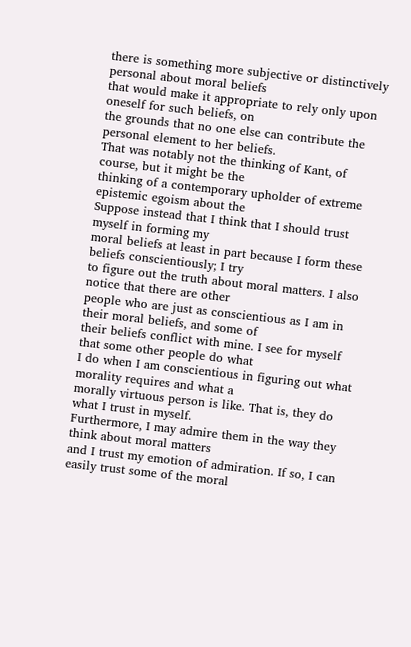there is something more subjective or distinctively personal about moral beliefs
that would make it appropriate to rely only upon oneself for such beliefs, on
the grounds that no one else can contribute the personal element to her beliefs.
That was notably not the thinking of Kant, of course, but it might be the
thinking of a contemporary upholder of extreme epistemic egoism about the
Suppose instead that I think that I should trust myself in forming my
moral beliefs at least in part because I form these beliefs conscientiously; I try
to figure out the truth about moral matters. I also notice that there are other
people who are just as conscientious as I am in their moral beliefs, and some of
their beliefs conflict with mine. I see for myself that some other people do what
I do when I am conscientious in figuring out what morality requires and what a
morally virtuous person is like. That is, they do what I trust in myself.
Furthermore, I may admire them in the way they think about moral matters
and I trust my emotion of admiration. If so, I can easily trust some of the moral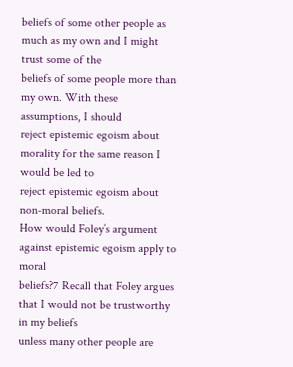beliefs of some other people as much as my own and I might trust some of the
beliefs of some people more than my own. With these assumptions, I should
reject epistemic egoism about morality for the same reason I would be led to
reject epistemic egoism about non-moral beliefs.
How would Foley’s argument against epistemic egoism apply to moral
beliefs?7 Recall that Foley argues that I would not be trustworthy in my beliefs
unless many other people are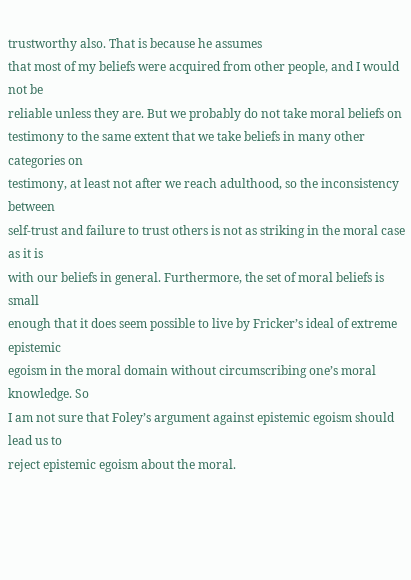trustworthy also. That is because he assumes
that most of my beliefs were acquired from other people, and I would not be
reliable unless they are. But we probably do not take moral beliefs on
testimony to the same extent that we take beliefs in many other categories on
testimony, at least not after we reach adulthood, so the inconsistency between
self-trust and failure to trust others is not as striking in the moral case as it is
with our beliefs in general. Furthermore, the set of moral beliefs is small
enough that it does seem possible to live by Fricker’s ideal of extreme epistemic
egoism in the moral domain without circumscribing one’s moral knowledge. So
I am not sure that Foley’s argument against epistemic egoism should lead us to
reject epistemic egoism about the moral.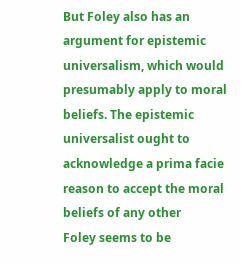But Foley also has an argument for epistemic universalism, which would
presumably apply to moral beliefs. The epistemic universalist ought to
acknowledge a prima facie reason to accept the moral beliefs of any other
Foley seems to be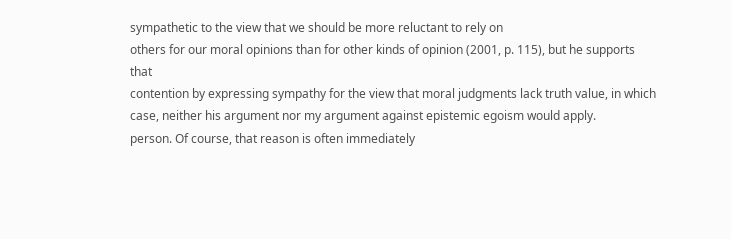sympathetic to the view that we should be more reluctant to rely on
others for our moral opinions than for other kinds of opinion (2001, p. 115), but he supports that
contention by expressing sympathy for the view that moral judgments lack truth value, in which
case, neither his argument nor my argument against epistemic egoism would apply.
person. Of course, that reason is often immediately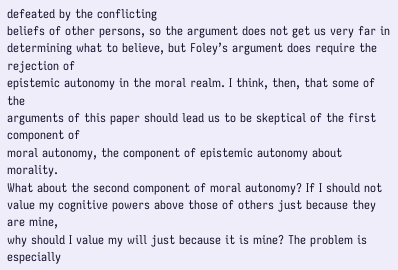defeated by the conflicting
beliefs of other persons, so the argument does not get us very far in
determining what to believe, but Foley’s argument does require the rejection of
epistemic autonomy in the moral realm. I think, then, that some of the
arguments of this paper should lead us to be skeptical of the first component of
moral autonomy, the component of epistemic autonomy about morality.
What about the second component of moral autonomy? If I should not
value my cognitive powers above those of others just because they are mine,
why should I value my will just because it is mine? The problem is especially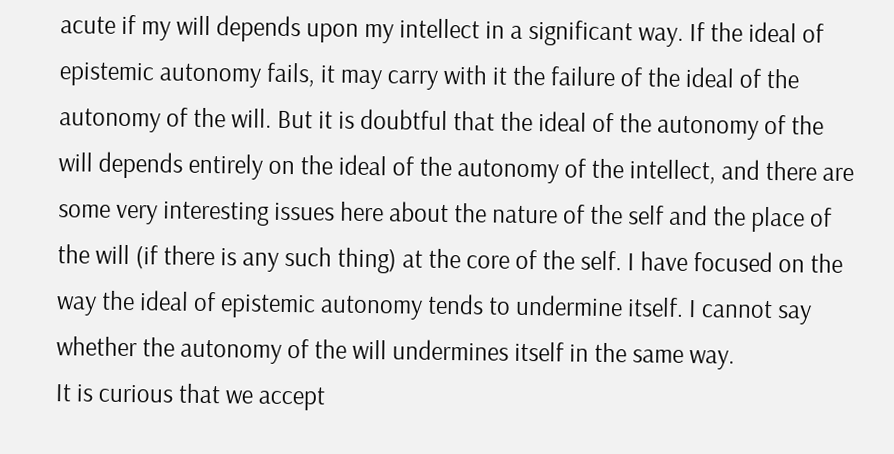acute if my will depends upon my intellect in a significant way. If the ideal of
epistemic autonomy fails, it may carry with it the failure of the ideal of the
autonomy of the will. But it is doubtful that the ideal of the autonomy of the
will depends entirely on the ideal of the autonomy of the intellect, and there are
some very interesting issues here about the nature of the self and the place of
the will (if there is any such thing) at the core of the self. I have focused on the
way the ideal of epistemic autonomy tends to undermine itself. I cannot say
whether the autonomy of the will undermines itself in the same way.
It is curious that we accept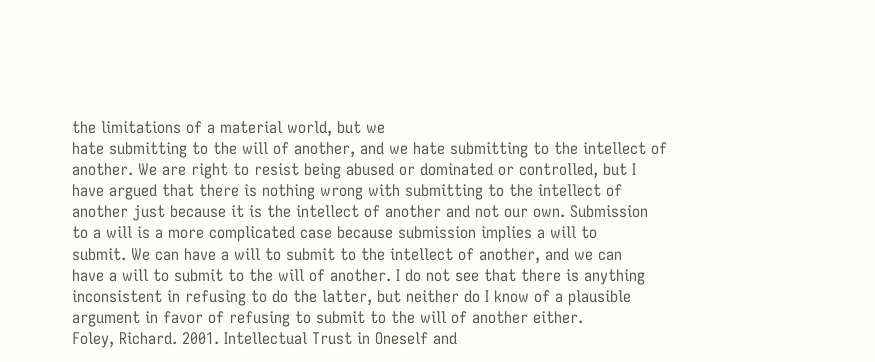the limitations of a material world, but we
hate submitting to the will of another, and we hate submitting to the intellect of
another. We are right to resist being abused or dominated or controlled, but I
have argued that there is nothing wrong with submitting to the intellect of
another just because it is the intellect of another and not our own. Submission
to a will is a more complicated case because submission implies a will to
submit. We can have a will to submit to the intellect of another, and we can
have a will to submit to the will of another. I do not see that there is anything
inconsistent in refusing to do the latter, but neither do I know of a plausible
argument in favor of refusing to submit to the will of another either.
Foley, Richard. 2001. Intellectual Trust in Oneself and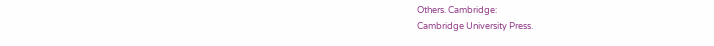Others. Cambridge:
Cambridge University Press.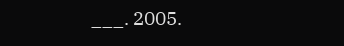___. 2005.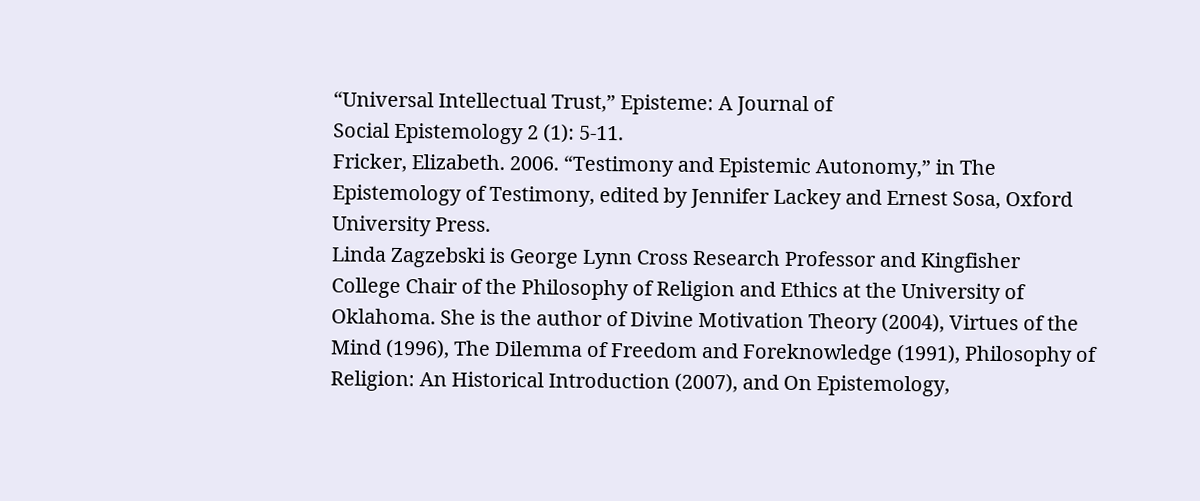“Universal Intellectual Trust,” Episteme: A Journal of
Social Epistemology 2 (1): 5-11.
Fricker, Elizabeth. 2006. “Testimony and Epistemic Autonomy,” in The
Epistemology of Testimony, edited by Jennifer Lackey and Ernest Sosa, Oxford
University Press.
Linda Zagzebski is George Lynn Cross Research Professor and Kingfisher
College Chair of the Philosophy of Religion and Ethics at the University of
Oklahoma. She is the author of Divine Motivation Theory (2004), Virtues of the
Mind (1996), The Dilemma of Freedom and Foreknowledge (1991), Philosophy of
Religion: An Historical Introduction (2007), and On Epistemology,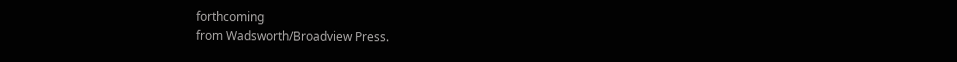forthcoming
from Wadsworth/Broadview Press.